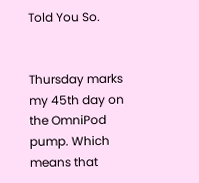Told You So.


Thursday marks my 45th day on the OmniPod pump. Which means that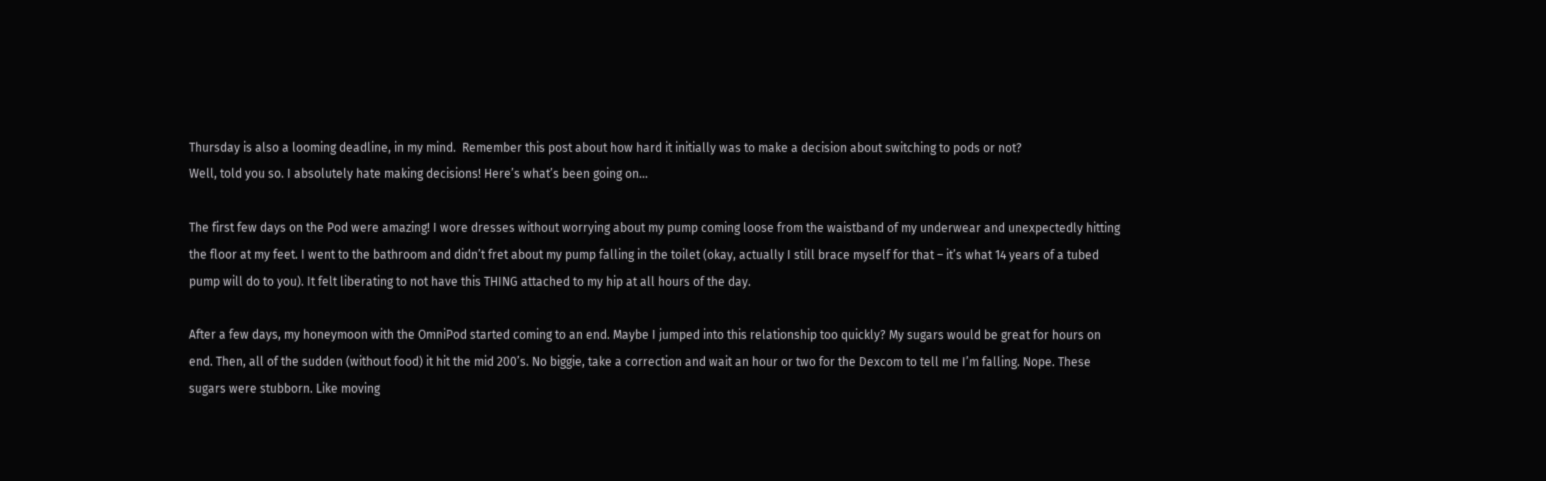Thursday is also a looming deadline, in my mind.  Remember this post about how hard it initially was to make a decision about switching to pods or not?
Well, told you so. I absolutely hate making decisions! Here’s what’s been going on…

The first few days on the Pod were amazing! I wore dresses without worrying about my pump coming loose from the waistband of my underwear and unexpectedly hitting the floor at my feet. I went to the bathroom and didn’t fret about my pump falling in the toilet (okay, actually I still brace myself for that – it’s what 14 years of a tubed pump will do to you). It felt liberating to not have this THING attached to my hip at all hours of the day.

After a few days, my honeymoon with the OmniPod started coming to an end. Maybe I jumped into this relationship too quickly? My sugars would be great for hours on end. Then, all of the sudden (without food) it hit the mid 200’s. No biggie, take a correction and wait an hour or two for the Dexcom to tell me I’m falling. Nope. These sugars were stubborn. Like moving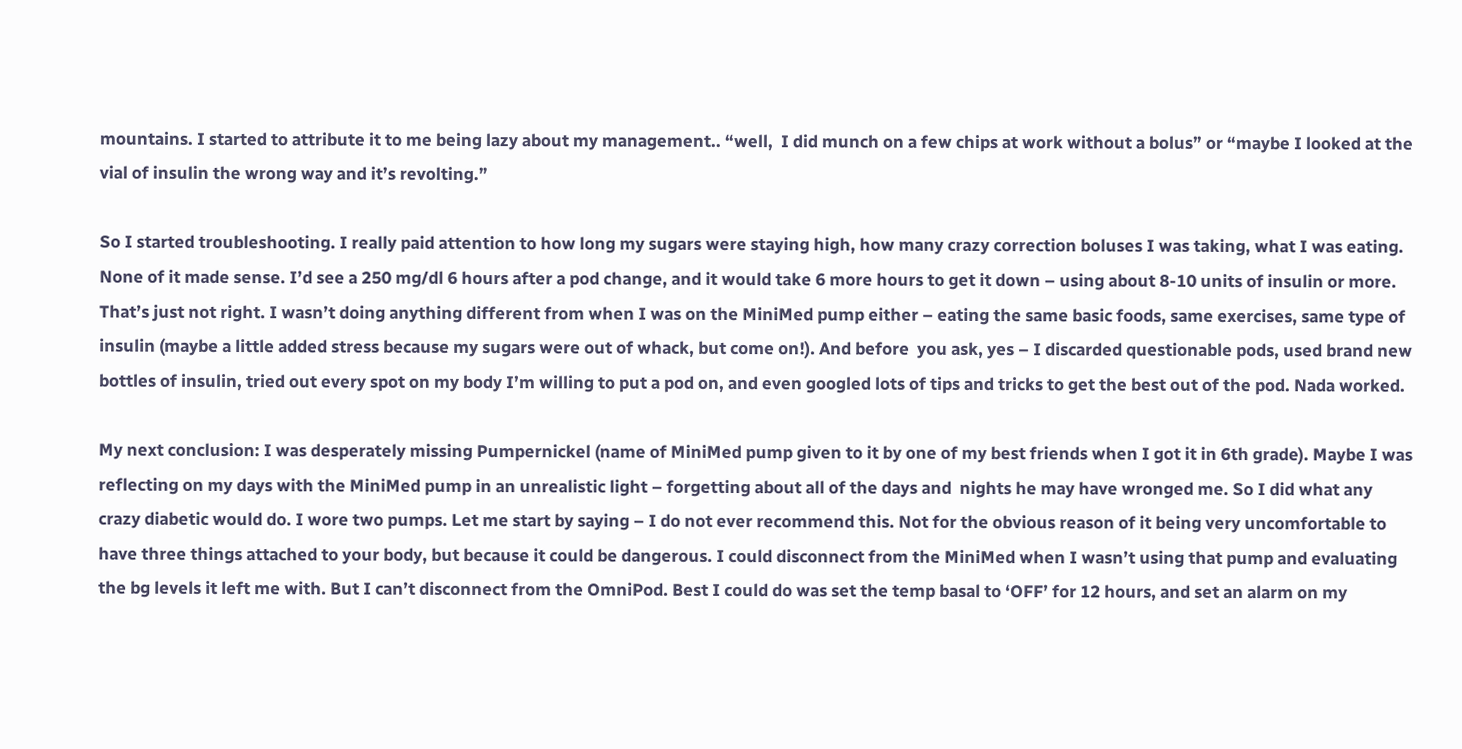mountains. I started to attribute it to me being lazy about my management.. “well,  I did munch on a few chips at work without a bolus” or “maybe I looked at the vial of insulin the wrong way and it’s revolting.”

So I started troubleshooting. I really paid attention to how long my sugars were staying high, how many crazy correction boluses I was taking, what I was eating. None of it made sense. I’d see a 250 mg/dl 6 hours after a pod change, and it would take 6 more hours to get it down – using about 8-10 units of insulin or more. That’s just not right. I wasn’t doing anything different from when I was on the MiniMed pump either – eating the same basic foods, same exercises, same type of insulin (maybe a little added stress because my sugars were out of whack, but come on!). And before  you ask, yes – I discarded questionable pods, used brand new bottles of insulin, tried out every spot on my body I’m willing to put a pod on, and even googled lots of tips and tricks to get the best out of the pod. Nada worked.

My next conclusion: I was desperately missing Pumpernickel (name of MiniMed pump given to it by one of my best friends when I got it in 6th grade). Maybe I was reflecting on my days with the MiniMed pump in an unrealistic light – forgetting about all of the days and  nights he may have wronged me. So I did what any crazy diabetic would do. I wore two pumps. Let me start by saying – I do not ever recommend this. Not for the obvious reason of it being very uncomfortable to have three things attached to your body, but because it could be dangerous. I could disconnect from the MiniMed when I wasn’t using that pump and evaluating the bg levels it left me with. But I can’t disconnect from the OmniPod. Best I could do was set the temp basal to ‘OFF’ for 12 hours, and set an alarm on my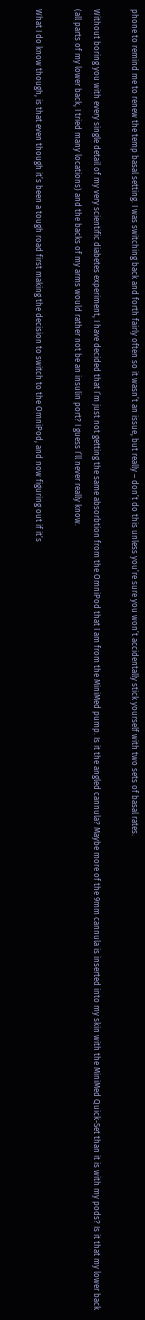phone to remind me to renew the temp basal setting. I was switching back and forth fairly often so it wasn’t an issue, but really – don’t do this unless you’re sure you won’t accidentally stick yourself with two sets of basal rates.

Without boring you with every single detail of my very scientific diabetes experiment, I have decided that I’m just not getting the same absorbtion from the OmniPod that I am from the MiniMed pump. Is it the angled cannula? Maybe more of the 9mm cannula is inserted into my skin with the MiniMed Quick-Set than it is with my pods? Is it that my lower back (all parts of my lower back, I tried many locations) and the backs of my arms would rather not be an insulin port? I guess I’ll never really know.

What I do know though, is that even though it’s been a tough road first making the decision to switch to the OmniPod, and now figuring out if it’s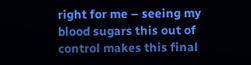right for me – seeing my blood sugars this out of control makes this final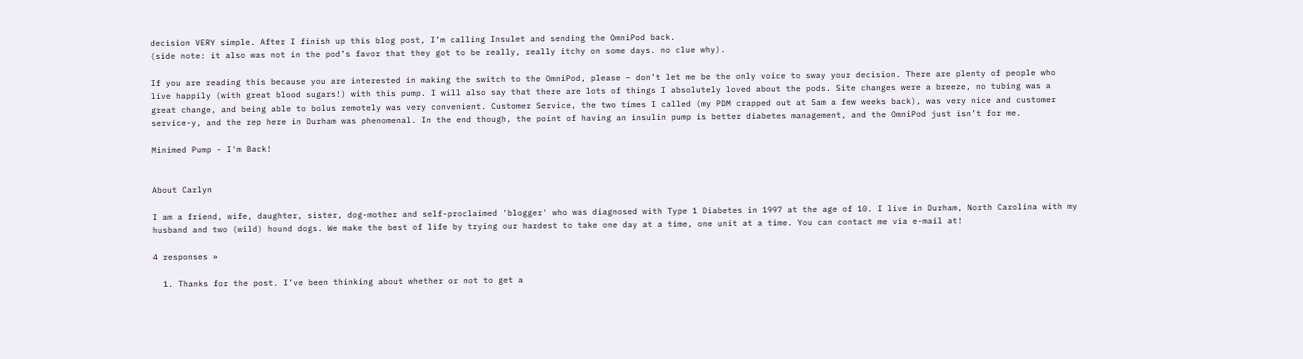decision VERY simple. After I finish up this blog post, I’m calling Insulet and sending the OmniPod back.
(side note: it also was not in the pod’s favor that they got to be really, really itchy on some days. no clue why).

If you are reading this because you are interested in making the switch to the OmniPod, please – don’t let me be the only voice to sway your decision. There are plenty of people who live happily (with great blood sugars!) with this pump. I will also say that there are lots of things I absolutely loved about the pods. Site changes were a breeze, no tubing was a great change, and being able to bolus remotely was very convenient. Customer Service, the two times I called (my PDM crapped out at 5am a few weeks back), was very nice and customer service-y, and the rep here in Durham was phenomenal. In the end though, the point of having an insulin pump is better diabetes management, and the OmniPod just isn’t for me.

Minimed Pump - I'm Back!


About Carlyn

I am a friend, wife, daughter, sister, dog-mother and self-proclaimed 'blogger' who was diagnosed with Type 1 Diabetes in 1997 at the age of 10. I live in Durham, North Carolina with my husband and two (wild) hound dogs. We make the best of life by trying our hardest to take one day at a time, one unit at a time. You can contact me via e-mail at!

4 responses »

  1. Thanks for the post. I’ve been thinking about whether or not to get a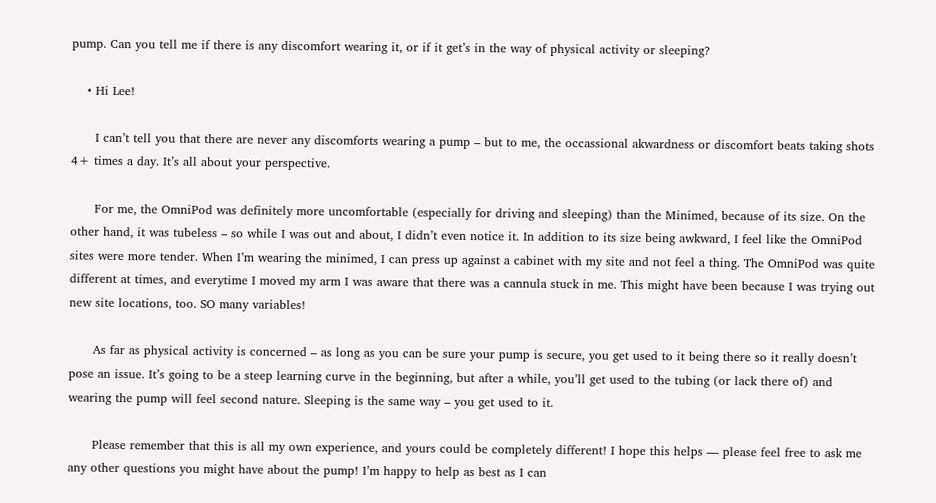pump. Can you tell me if there is any discomfort wearing it, or if it get’s in the way of physical activity or sleeping?

    • Hi Lee!

      I can’t tell you that there are never any discomforts wearing a pump – but to me, the occassional akwardness or discomfort beats taking shots 4+ times a day. It’s all about your perspective.

      For me, the OmniPod was definitely more uncomfortable (especially for driving and sleeping) than the Minimed, because of its size. On the other hand, it was tubeless – so while I was out and about, I didn’t even notice it. In addition to its size being awkward, I feel like the OmniPod sites were more tender. When I’m wearing the minimed, I can press up against a cabinet with my site and not feel a thing. The OmniPod was quite different at times, and everytime I moved my arm I was aware that there was a cannula stuck in me. This might have been because I was trying out new site locations, too. SO many variables!

      As far as physical activity is concerned – as long as you can be sure your pump is secure, you get used to it being there so it really doesn’t pose an issue. It’s going to be a steep learning curve in the beginning, but after a while, you’ll get used to the tubing (or lack there of) and wearing the pump will feel second nature. Sleeping is the same way – you get used to it.

      Please remember that this is all my own experience, and yours could be completely different! I hope this helps — please feel free to ask me any other questions you might have about the pump! I’m happy to help as best as I can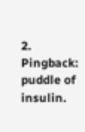2. Pingback: puddle of insulin.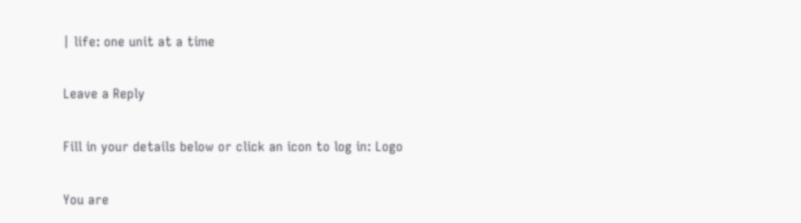| life: one unit at a time

Leave a Reply

Fill in your details below or click an icon to log in: Logo

You are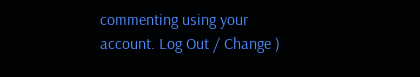commenting using your account. Log Out / Change )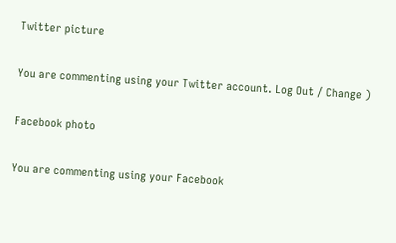Twitter picture

You are commenting using your Twitter account. Log Out / Change )

Facebook photo

You are commenting using your Facebook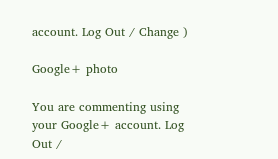account. Log Out / Change )

Google+ photo

You are commenting using your Google+ account. Log Out /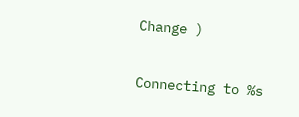Change )

Connecting to %s